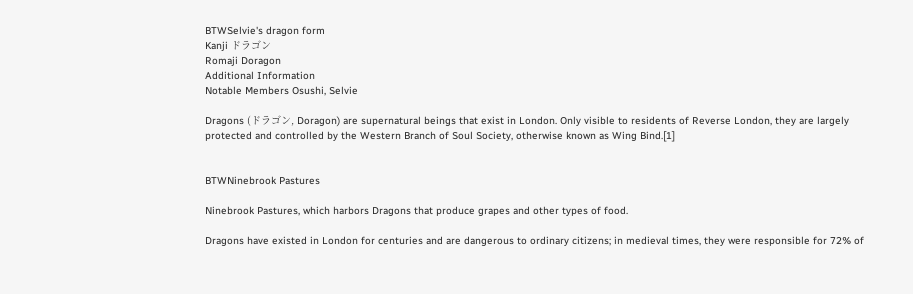BTWSelvie's dragon form
Kanji ドラゴン
Romaji Doragon
Additional Information
Notable Members Osushi, Selvie

Dragons (ドラゴン, Doragon) are supernatural beings that exist in London. Only visible to residents of Reverse London, they are largely protected and controlled by the Western Branch of Soul Society, otherwise known as Wing Bind.[1]


BTWNinebrook Pastures

Ninebrook Pastures, which harbors Dragons that produce grapes and other types of food.

Dragons have existed in London for centuries and are dangerous to ordinary citizens; in medieval times, they were responsible for 72% of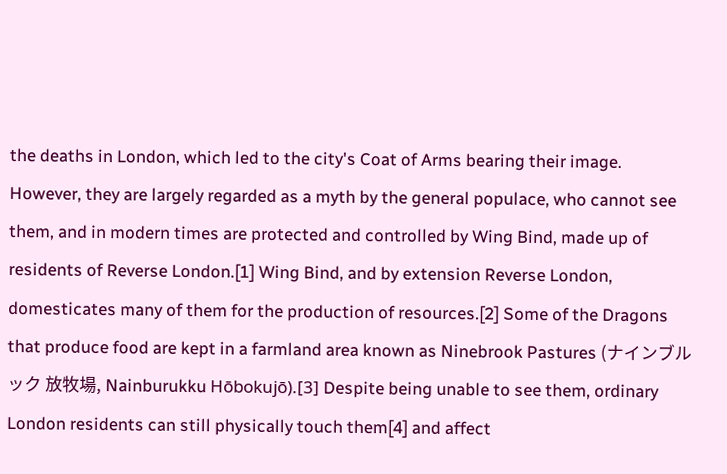the deaths in London, which led to the city's Coat of Arms bearing their image. However, they are largely regarded as a myth by the general populace, who cannot see them, and in modern times are protected and controlled by Wing Bind, made up of residents of Reverse London.[1] Wing Bind, and by extension Reverse London, domesticates many of them for the production of resources.[2] Some of the Dragons that produce food are kept in a farmland area known as Ninebrook Pastures (ナインブルック 放牧場, Nainburukku Hōbokujō).[3] Despite being unable to see them, ordinary London residents can still physically touch them[4] and affect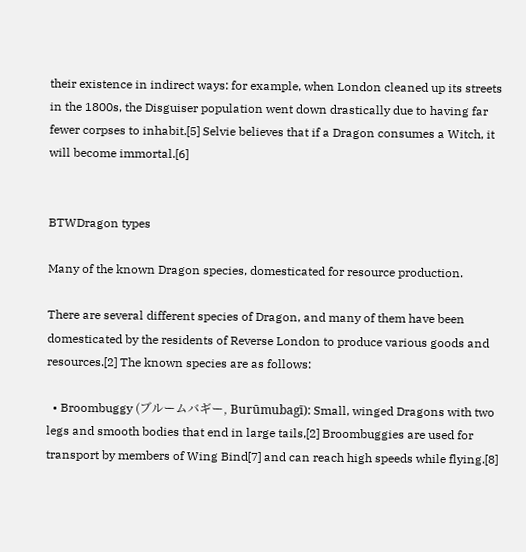their existence in indirect ways: for example, when London cleaned up its streets in the 1800s, the Disguiser population went down drastically due to having far fewer corpses to inhabit.[5] Selvie believes that if a Dragon consumes a Witch, it will become immortal.[6]


BTWDragon types

Many of the known Dragon species, domesticated for resource production.

There are several different species of Dragon, and many of them have been domesticated by the residents of Reverse London to produce various goods and resources.[2] The known species are as follows:

  • Broombuggy (ブルームバギー, Burūmubagī): Small, winged Dragons with two legs and smooth bodies that end in large tails,[2] Broombuggies are used for transport by members of Wing Bind[7] and can reach high speeds while flying.[8]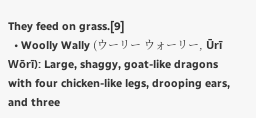They feed on grass.[9]
  • Woolly Wally (ウーリー ウォーリー, Ūrī Wōrī): Large, shaggy, goat-like dragons with four chicken-like legs, drooping ears, and three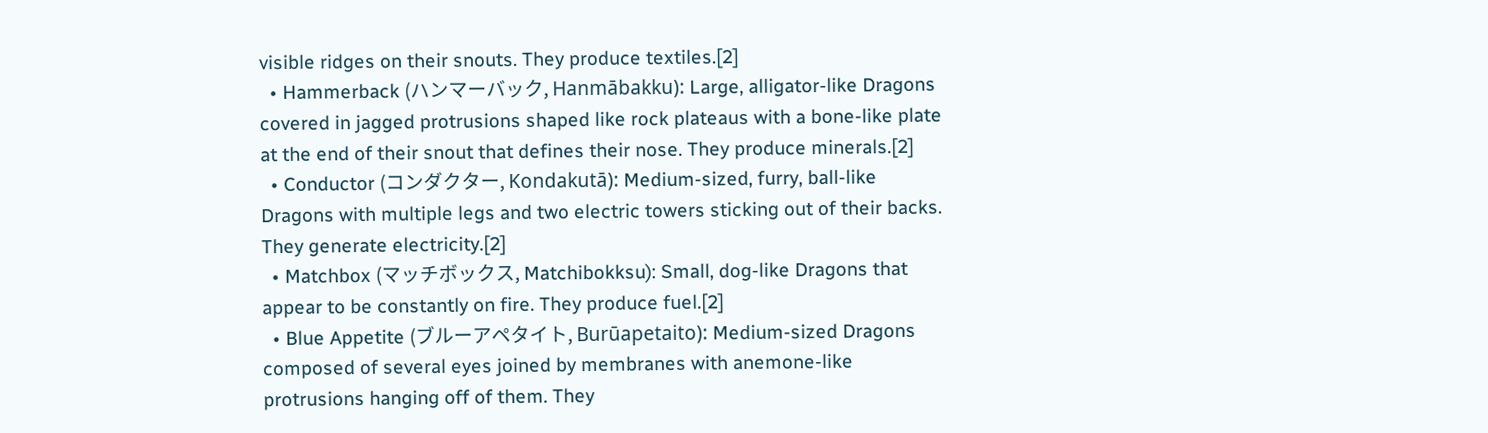visible ridges on their snouts. They produce textiles.[2]
  • Hammerback (ハンマーバック, Hanmābakku): Large, alligator-like Dragons covered in jagged protrusions shaped like rock plateaus with a bone-like plate at the end of their snout that defines their nose. They produce minerals.[2]
  • Conductor (コンダクター, Kondakutā): Medium-sized, furry, ball-like Dragons with multiple legs and two electric towers sticking out of their backs. They generate electricity.[2]
  • Matchbox (マッチボックス, Matchibokksu): Small, dog-like Dragons that appear to be constantly on fire. They produce fuel.[2]
  • Blue Appetite (ブルーアペタイト, Burūapetaito): Medium-sized Dragons composed of several eyes joined by membranes with anemone-like protrusions hanging off of them. They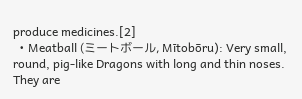produce medicines.[2]
  • Meatball (ミートボール, Mītobōru): Very small, round, pig-like Dragons with long and thin noses. They are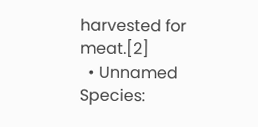harvested for meat.[2]
  • Unnamed Species: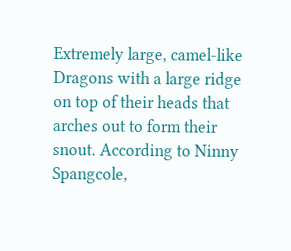Extremely large, camel-like Dragons with a large ridge on top of their heads that arches out to form their snout. According to Ninny Spangcole,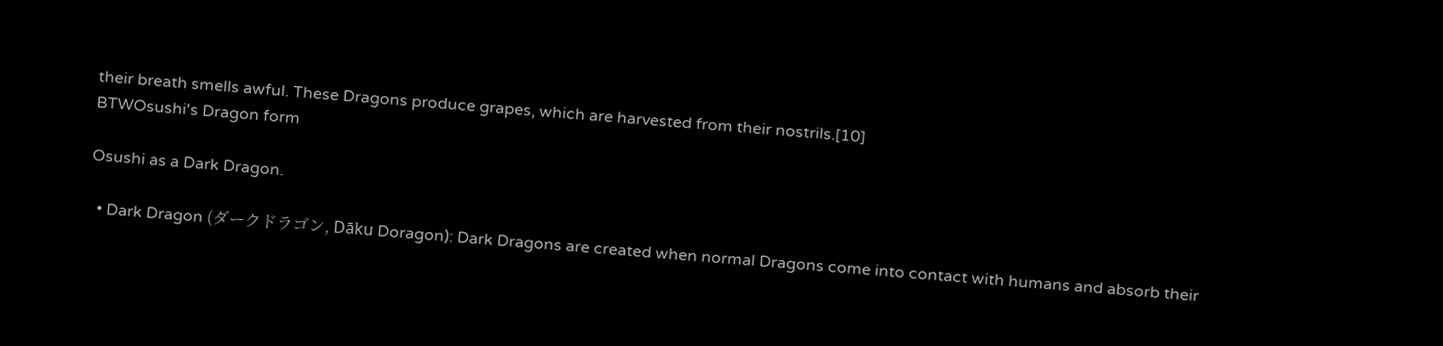their breath smells awful. These Dragons produce grapes, which are harvested from their nostrils.[10]
BTWOsushi's Dragon form

Osushi as a Dark Dragon.

  • Dark Dragon (ダークドラゴン, Dāku Doragon): Dark Dragons are created when normal Dragons come into contact with humans and absorb their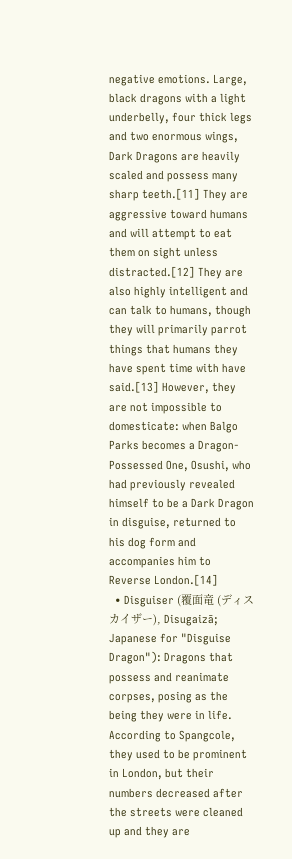negative emotions. Large, black dragons with a light underbelly, four thick legs and two enormous wings, Dark Dragons are heavily scaled and possess many sharp teeth.[11] They are aggressive toward humans and will attempt to eat them on sight unless distracted.[12] They are also highly intelligent and can talk to humans, though they will primarily parrot things that humans they have spent time with have said.[13] However, they are not impossible to domesticate: when Balgo Parks becomes a Dragon-Possessed One, Osushi, who had previously revealed himself to be a Dark Dragon in disguise, returned to his dog form and accompanies him to Reverse London.[14]
  • Disguiser (覆面竜 (ディスカイザー), Disugaizā; Japanese for "Disguise Dragon"): Dragons that possess and reanimate corpses, posing as the being they were in life. According to Spangcole, they used to be prominent in London, but their numbers decreased after the streets were cleaned up and they are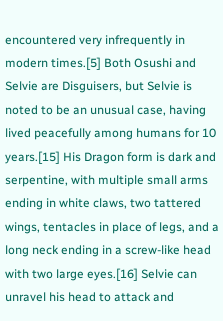encountered very infrequently in modern times.[5] Both Osushi and Selvie are Disguisers, but Selvie is noted to be an unusual case, having lived peacefully among humans for 10 years.[15] His Dragon form is dark and serpentine, with multiple small arms ending in white claws, two tattered wings, tentacles in place of legs, and a long neck ending in a screw-like head with two large eyes.[16] Selvie can unravel his head to attack and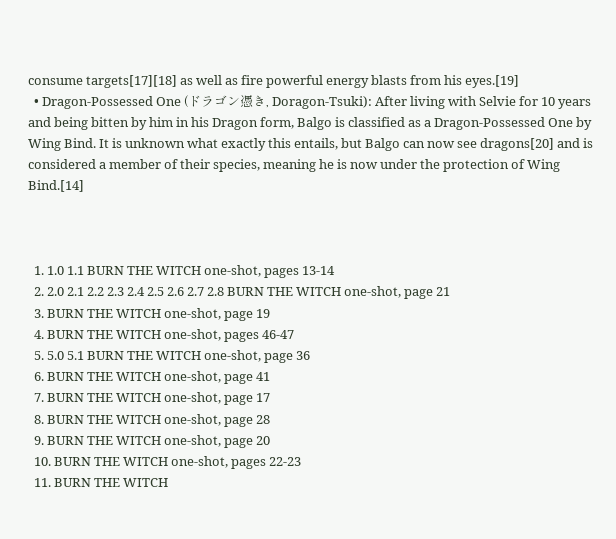consume targets[17][18] as well as fire powerful energy blasts from his eyes.[19]
  • Dragon-Possessed One (ドラゴン憑き, Doragon-Tsuki): After living with Selvie for 10 years and being bitten by him in his Dragon form, Balgo is classified as a Dragon-Possessed One by Wing Bind. It is unknown what exactly this entails, but Balgo can now see dragons[20] and is considered a member of their species, meaning he is now under the protection of Wing Bind.[14]



  1. 1.0 1.1 BURN THE WITCH one-shot, pages 13-14
  2. 2.0 2.1 2.2 2.3 2.4 2.5 2.6 2.7 2.8 BURN THE WITCH one-shot, page 21
  3. BURN THE WITCH one-shot, page 19
  4. BURN THE WITCH one-shot, pages 46-47
  5. 5.0 5.1 BURN THE WITCH one-shot, page 36
  6. BURN THE WITCH one-shot, page 41
  7. BURN THE WITCH one-shot, page 17
  8. BURN THE WITCH one-shot, page 28
  9. BURN THE WITCH one-shot, page 20
  10. BURN THE WITCH one-shot, pages 22-23
  11. BURN THE WITCH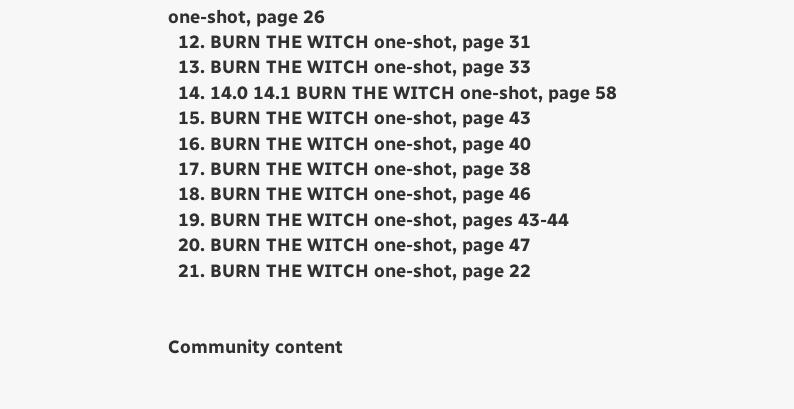one-shot, page 26
  12. BURN THE WITCH one-shot, page 31
  13. BURN THE WITCH one-shot, page 33
  14. 14.0 14.1 BURN THE WITCH one-shot, page 58
  15. BURN THE WITCH one-shot, page 43
  16. BURN THE WITCH one-shot, page 40
  17. BURN THE WITCH one-shot, page 38
  18. BURN THE WITCH one-shot, page 46
  19. BURN THE WITCH one-shot, pages 43-44
  20. BURN THE WITCH one-shot, page 47
  21. BURN THE WITCH one-shot, page 22


Community content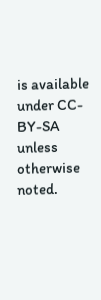is available under CC-BY-SA unless otherwise noted.